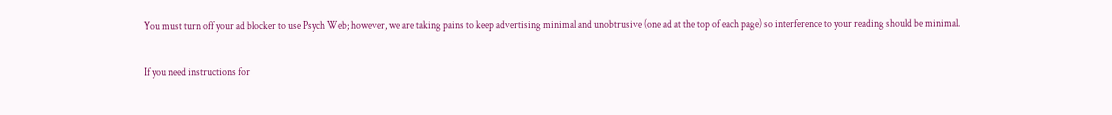You must turn off your ad blocker to use Psych Web; however, we are taking pains to keep advertising minimal and unobtrusive (one ad at the top of each page) so interference to your reading should be minimal.

If you need instructions for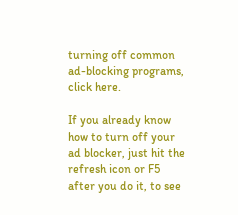turning off common ad-blocking programs, click here.

If you already know how to turn off your ad blocker, just hit the refresh icon or F5 after you do it, to see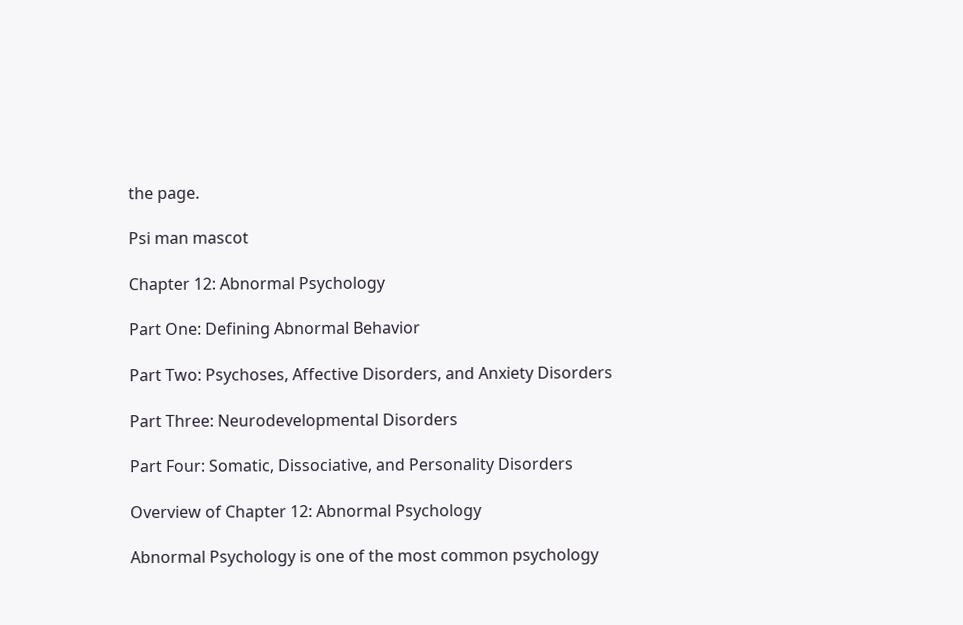the page.

Psi man mascot

Chapter 12: Abnormal Psychology

Part One: Defining Abnormal Behavior

Part Two: Psychoses, Affective Disorders, and Anxiety Disorders

Part Three: Neurodevelopmental Disorders

Part Four: Somatic, Dissociative, and Personality Disorders

Overview of Chapter 12: Abnormal Psychology

Abnormal Psychology is one of the most common psychology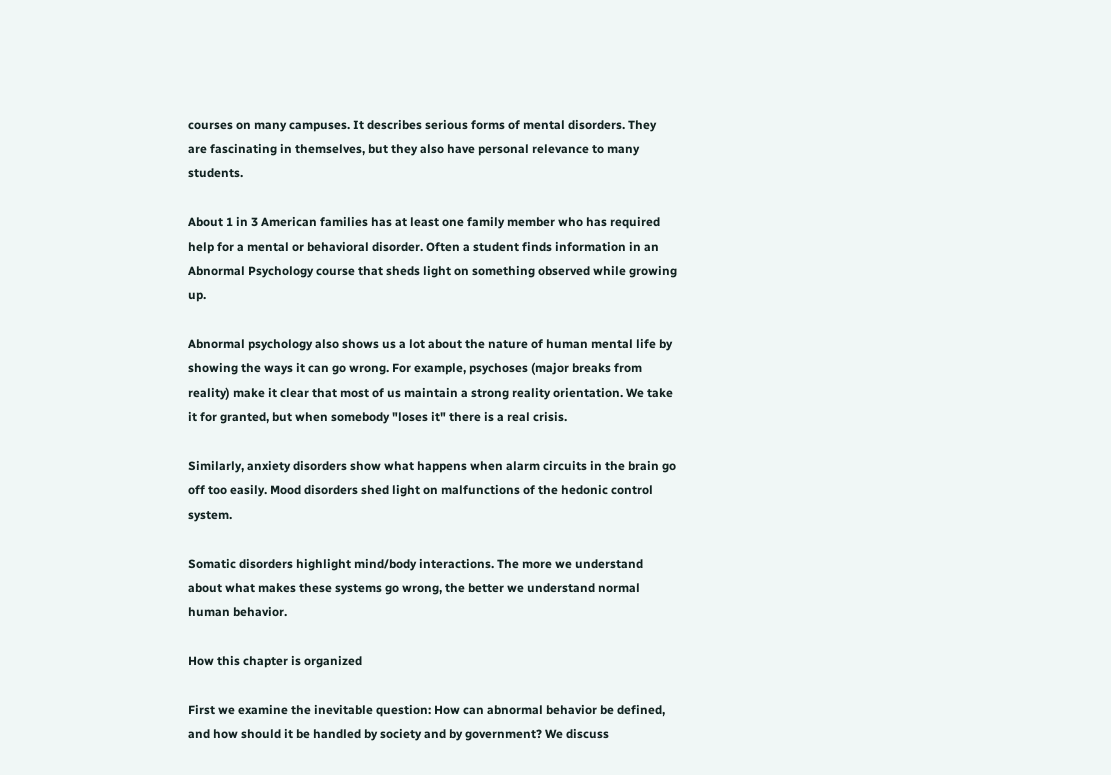courses on many campuses. It describes serious forms of mental disorders. They are fascinating in themselves, but they also have personal relevance to many students.

About 1 in 3 American families has at least one family member who has required help for a mental or behavioral disorder. Often a student finds information in an Abnormal Psychology course that sheds light on something observed while growing up.

Abnormal psychology also shows us a lot about the nature of human mental life by showing the ways it can go wrong. For example, psychoses (major breaks from reality) make it clear that most of us maintain a strong reality orientation. We take it for granted, but when somebody "loses it" there is a real crisis.

Similarly, anxiety disorders show what happens when alarm circuits in the brain go off too easily. Mood disorders shed light on malfunctions of the hedonic control system.

Somatic disorders highlight mind/body interactions. The more we understand about what makes these systems go wrong, the better we understand normal human behavior.

How this chapter is organized

First we examine the inevitable question: How can abnormal behavior be defined, and how should it be handled by society and by government? We discuss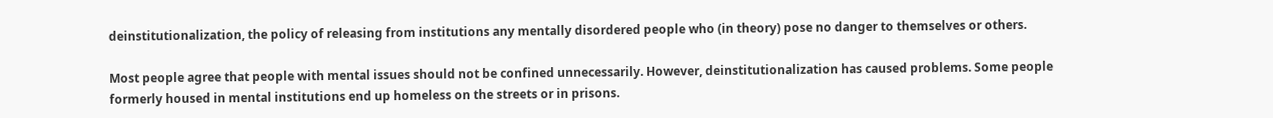deinstitutionalization, the policy of releasing from institutions any mentally disordered people who (in theory) pose no danger to themselves or others.

Most people agree that people with mental issues should not be confined unnecessarily. However, deinstitutionalization has caused problems. Some people formerly housed in mental institutions end up homeless on the streets or in prisons.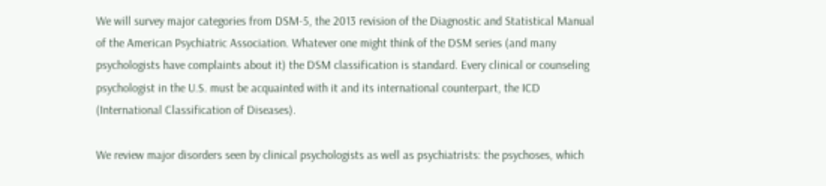We will survey major categories from DSM-5, the 2013 revision of the Diagnostic and Statistical Manual of the American Psychiatric Association. Whatever one might think of the DSM series (and many psychologists have complaints about it) the DSM classification is standard. Every clinical or counseling psychologist in the U.S. must be acquainted with it and its international counterpart, the ICD (International Classification of Diseases).

We review major disorders seen by clinical psychologists as well as psychiatrists: the psychoses, which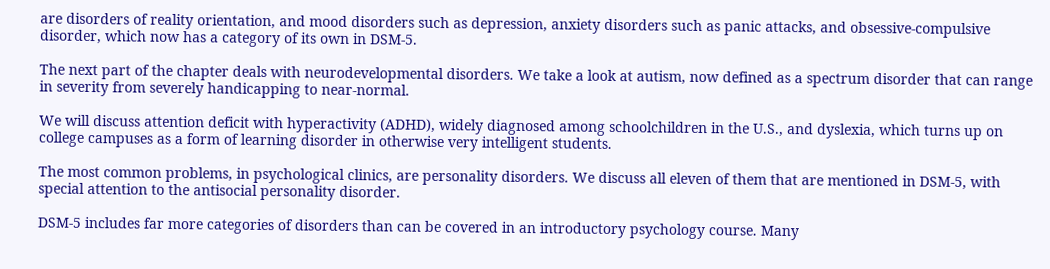are disorders of reality orientation, and mood disorders such as depression, anxiety disorders such as panic attacks, and obsessive-compulsive disorder, which now has a category of its own in DSM-5.

The next part of the chapter deals with neurodevelopmental disorders. We take a look at autism, now defined as a spectrum disorder that can range in severity from severely handicapping to near-normal.

We will discuss attention deficit with hyperactivity (ADHD), widely diagnosed among schoolchildren in the U.S., and dyslexia, which turns up on college campuses as a form of learning disorder in otherwise very intelligent students.

The most common problems, in psychological clinics, are personality disorders. We discuss all eleven of them that are mentioned in DSM-5, with special attention to the antisocial personality disorder.

DSM-5 includes far more categories of disorders than can be covered in an introductory psychology course. Many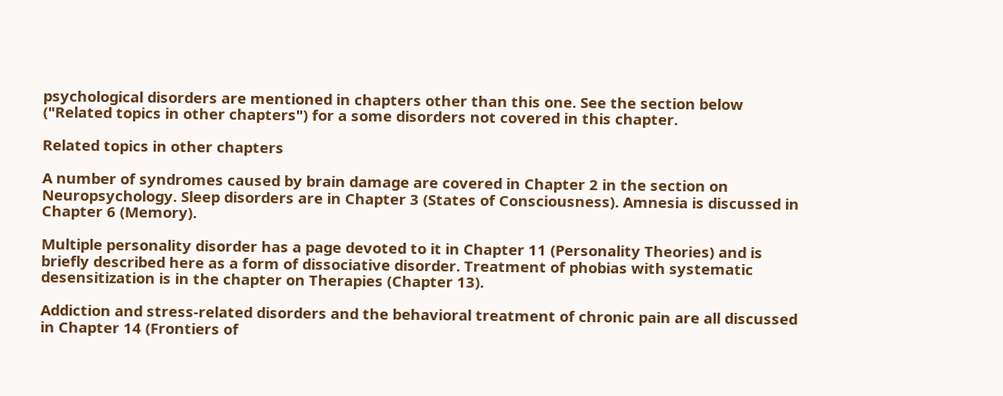psychological disorders are mentioned in chapters other than this one. See the section below ("Related topics in other chapters") for a some disorders not covered in this chapter.

Related topics in other chapters

A number of syndromes caused by brain damage are covered in Chapter 2 in the section on Neuropsychology. Sleep disorders are in Chapter 3 (States of Consciousness). Amnesia is discussed in Chapter 6 (Memory).

Multiple personality disorder has a page devoted to it in Chapter 11 (Personality Theories) and is briefly described here as a form of dissociative disorder. Treatment of phobias with systematic desensitization is in the chapter on Therapies (Chapter 13).

Addiction and stress-related disorders and the behavioral treatment of chronic pain are all discussed in Chapter 14 (Frontiers of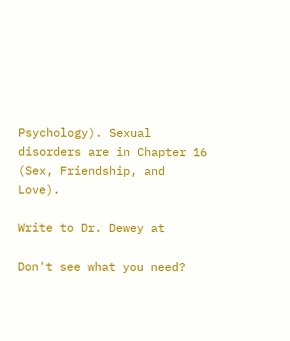Psychology). Sexual disorders are in Chapter 16 (Sex, Friendship, and Love).

Write to Dr. Dewey at

Don't see what you need?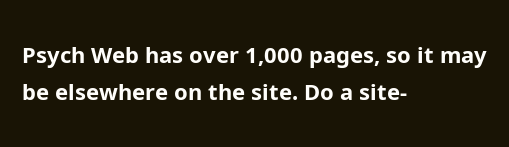Psych Web has over 1,000 pages, so it may be elsewhere on the site. Do a site-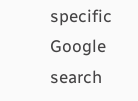specific Google search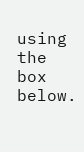using the box below.